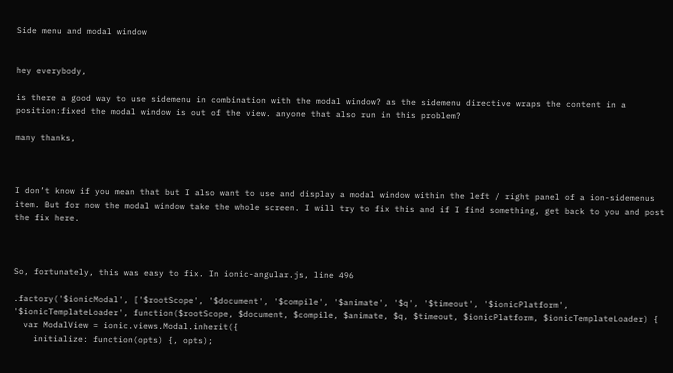Side menu and modal window


hey everybody,

is there a good way to use sidemenu in combination with the modal window? as the sidemenu directive wraps the content in a position:fixed the modal window is out of the view. anyone that also run in this problem?

many thanks,



I don’t know if you mean that but I also want to use and display a modal window within the left / right panel of a ion-sidemenus item. But for now the modal window take the whole screen. I will try to fix this and if I find something, get back to you and post the fix here.



So, fortunately, this was easy to fix. In ionic-angular.js, line 496

.factory('$ionicModal', ['$rootScope', '$document', '$compile', '$animate', '$q', '$timeout', '$ionicPlatform', '$ionicTemplateLoader', function($rootScope, $document, $compile, $animate, $q, $timeout, $ionicPlatform, $ionicTemplateLoader) {
  var ModalView = ionic.views.Modal.inherit({
    initialize: function(opts) {, opts);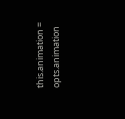this.animation = opts.animation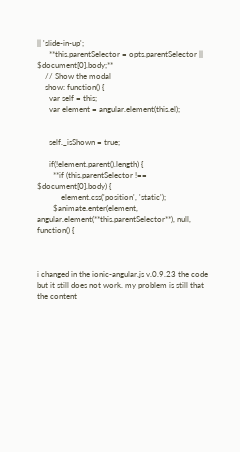|| 'slide-in-up';
      **this.parentSelector = opts.parentSelector || $document[0].body;**
    // Show the modal
    show: function() {
      var self = this;
      var element = angular.element(this.el);


      self._isShown = true;

      if(!element.parent().length) {
        **if (this.parentSelector !== $document[0].body) {
            element.css('position', 'static');
        $animate.enter(element, angular.element(**this.parentSelector**), null, function() {



i changed in the ionic-angular.js v.0.9.23 the code but it still does not work. my problem is still that the content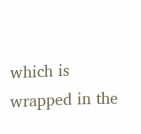which is wrapped in the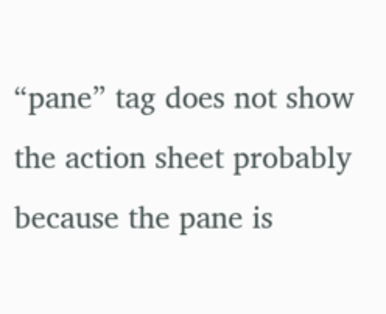“pane” tag does not show the action sheet probably because the pane is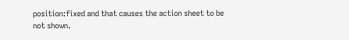position:fixed and that causes the action sheet to be not shown.